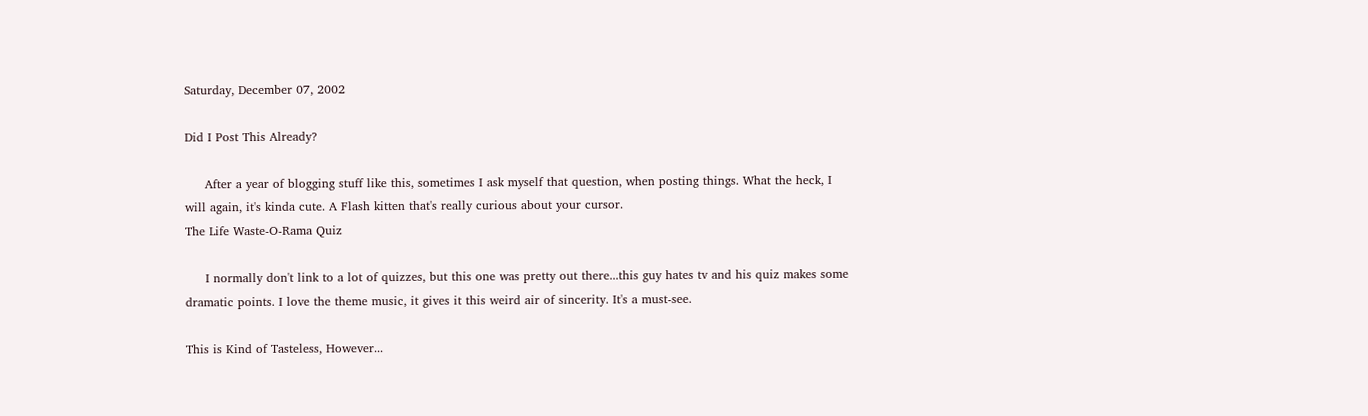Saturday, December 07, 2002

Did I Post This Already?

     After a year of blogging stuff like this, sometimes I ask myself that question, when posting things. What the heck, I will again, it's kinda cute. A Flash kitten that's really curious about your cursor.
The Life Waste-O-Rama Quiz

     I normally don't link to a lot of quizzes, but this one was pretty out there...this guy hates tv and his quiz makes some dramatic points. I love the theme music, it gives it this weird air of sincerity. It's a must-see.

This is Kind of Tasteless, However...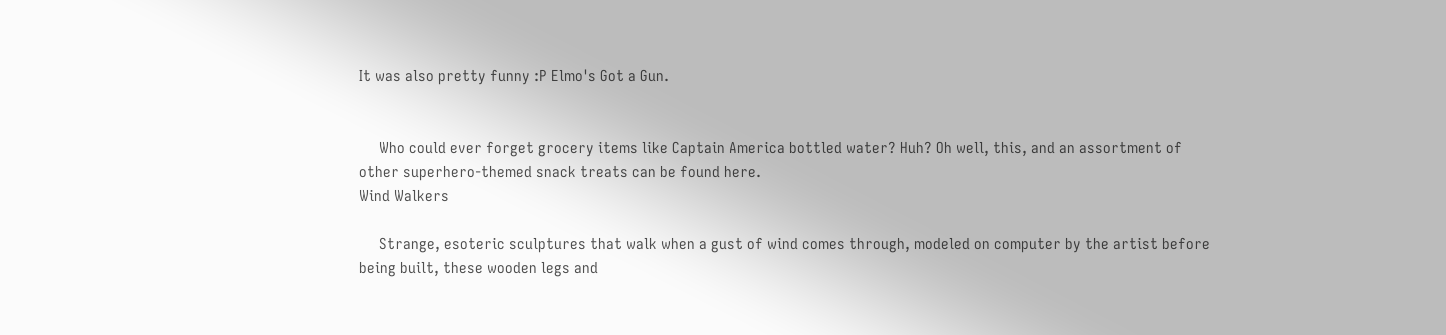It was also pretty funny :P Elmo's Got a Gun.


     Who could ever forget grocery items like Captain America bottled water? Huh? Oh well, this, and an assortment of other superhero-themed snack treats can be found here.
Wind Walkers

     Strange, esoteric sculptures that walk when a gust of wind comes through, modeled on computer by the artist before being built, these wooden legs and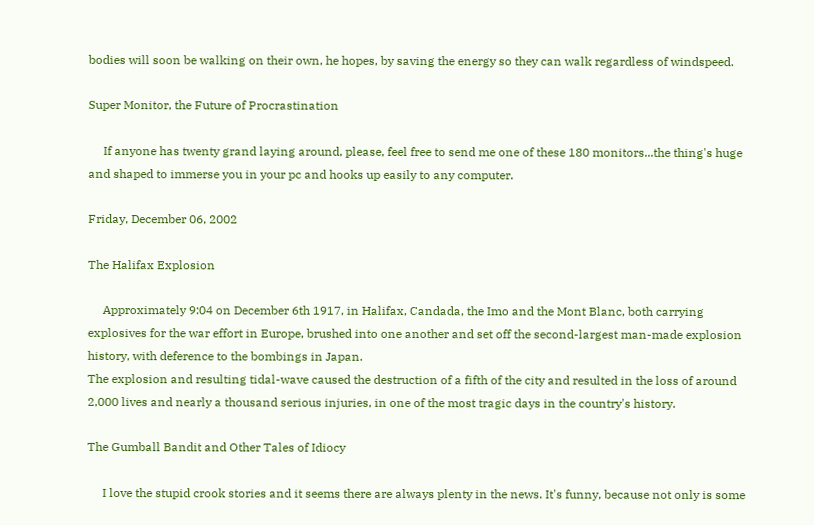bodies will soon be walking on their own, he hopes, by saving the energy so they can walk regardless of windspeed.

Super Monitor, the Future of Procrastination

     If anyone has twenty grand laying around, please, feel free to send me one of these 180 monitors...the thing's huge and shaped to immerse you in your pc and hooks up easily to any computer.

Friday, December 06, 2002

The Halifax Explosion

     Approximately 9:04 on December 6th 1917, in Halifax, Candada, the Imo and the Mont Blanc, both carrying explosives for the war effort in Europe, brushed into one another and set off the second-largest man-made explosion history, with deference to the bombings in Japan.
The explosion and resulting tidal-wave caused the destruction of a fifth of the city and resulted in the loss of around 2,000 lives and nearly a thousand serious injuries, in one of the most tragic days in the country's history.

The Gumball Bandit and Other Tales of Idiocy

     I love the stupid crook stories and it seems there are always plenty in the news. It's funny, because not only is some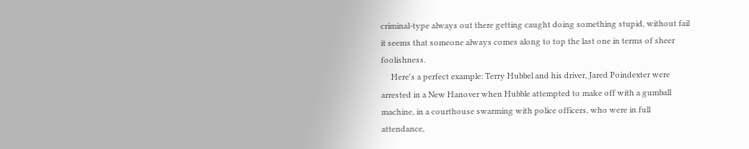criminal-type always out there getting caught doing something stupid, without fail it seems that someone always comes along to top the last one in terms of sheer foolishness.
     Here's a perfect example: Terry Hubbel and his driver, Jared Poindexter were arrested in a New Hanover when Hubble attempted to make off with a gumball machine, in a courthouse swarming with police officers, who were in full attendance,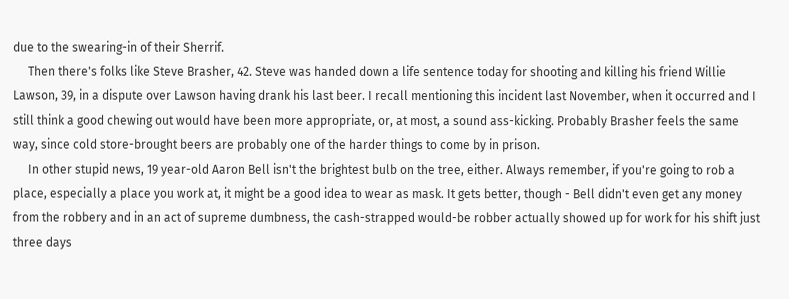due to the swearing-in of their Sherrif.
     Then there's folks like Steve Brasher, 42. Steve was handed down a life sentence today for shooting and killing his friend Willie Lawson, 39, in a dispute over Lawson having drank his last beer. I recall mentioning this incident last November, when it occurred and I still think a good chewing out would have been more appropriate, or, at most, a sound ass-kicking. Probably Brasher feels the same way, since cold store-brought beers are probably one of the harder things to come by in prison.
     In other stupid news, 19 year-old Aaron Bell isn't the brightest bulb on the tree, either. Always remember, if you're going to rob a place, especially a place you work at, it might be a good idea to wear as mask. It gets better, though - Bell didn't even get any money from the robbery and in an act of supreme dumbness, the cash-strapped would-be robber actually showed up for work for his shift just three days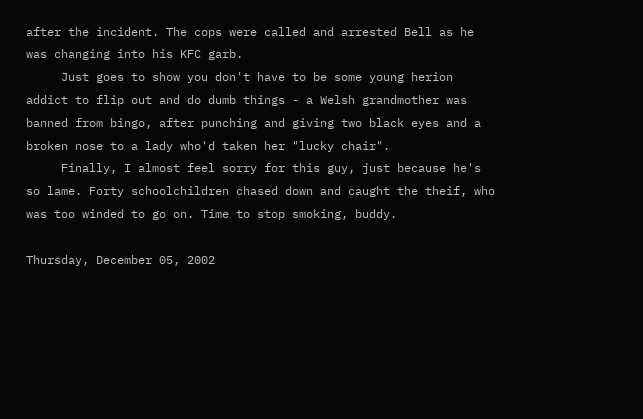after the incident. The cops were called and arrested Bell as he was changing into his KFC garb.
     Just goes to show you don't have to be some young herion addict to flip out and do dumb things - a Welsh grandmother was banned from bingo, after punching and giving two black eyes and a broken nose to a lady who'd taken her "lucky chair".
     Finally, I almost feel sorry for this guy, just because he's so lame. Forty schoolchildren chased down and caught the theif, who was too winded to go on. Time to stop smoking, buddy.

Thursday, December 05, 2002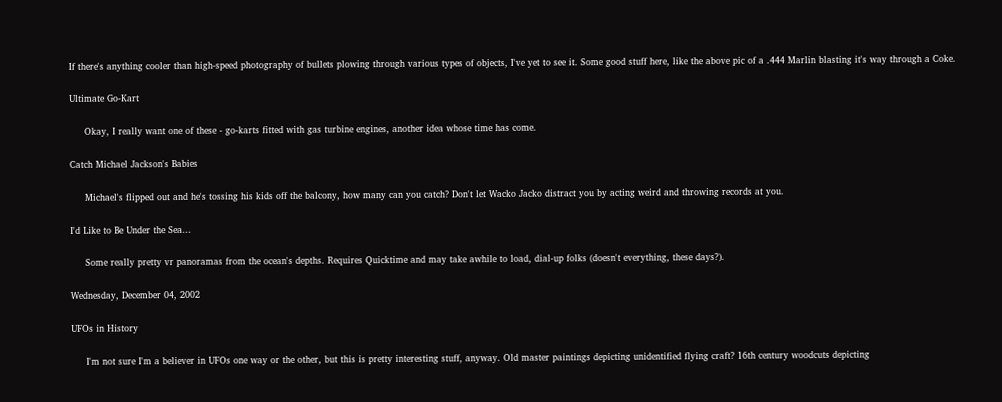If there's anything cooler than high-speed photography of bullets plowing through various types of objects, I've yet to see it. Some good stuff here, like the above pic of a .444 Marlin blasting it's way through a Coke.

Ultimate Go-Kart

     Okay, I really want one of these - go-karts fitted with gas turbine engines, another idea whose time has come.

Catch Michael Jackson's Babies

     Michael's flipped out and he's tossing his kids off the balcony, how many can you catch? Don't let Wacko Jacko distract you by acting weird and throwing records at you.

I'd Like to Be Under the Sea...

     Some really pretty vr panoramas from the ocean's depths. Requires Quicktime and may take awhile to load, dial-up folks (doesn't everything, these days?).

Wednesday, December 04, 2002

UFOs in History

     I'm not sure I'm a believer in UFOs one way or the other, but this is pretty interesting stuff, anyway. Old master paintings depicting unidentified flying craft? 16th century woodcuts depicting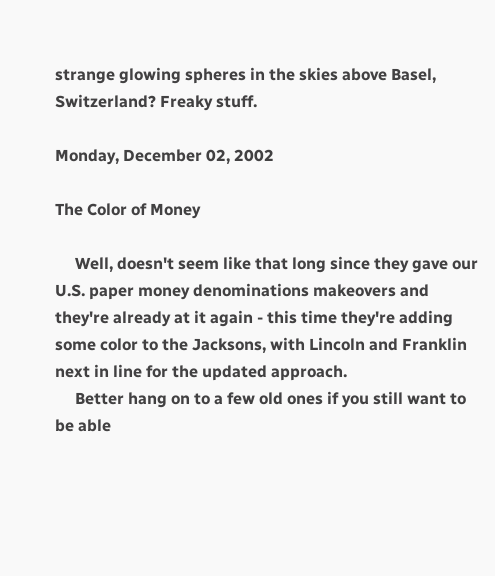strange glowing spheres in the skies above Basel, Switzerland? Freaky stuff.

Monday, December 02, 2002

The Color of Money

     Well, doesn't seem like that long since they gave our U.S. paper money denominations makeovers and they're already at it again - this time they're adding some color to the Jacksons, with Lincoln and Franklin next in line for the updated approach.
     Better hang on to a few old ones if you still want to be able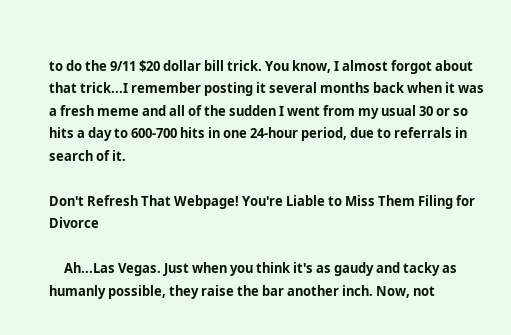to do the 9/11 $20 dollar bill trick. You know, I almost forgot about that trick...I remember posting it several months back when it was a fresh meme and all of the sudden I went from my usual 30 or so hits a day to 600-700 hits in one 24-hour period, due to referrals in search of it.

Don't Refresh That Webpage! You're Liable to Miss Them Filing for Divorce

     Ah...Las Vegas. Just when you think it's as gaudy and tacky as humanly possible, they raise the bar another inch. Now, not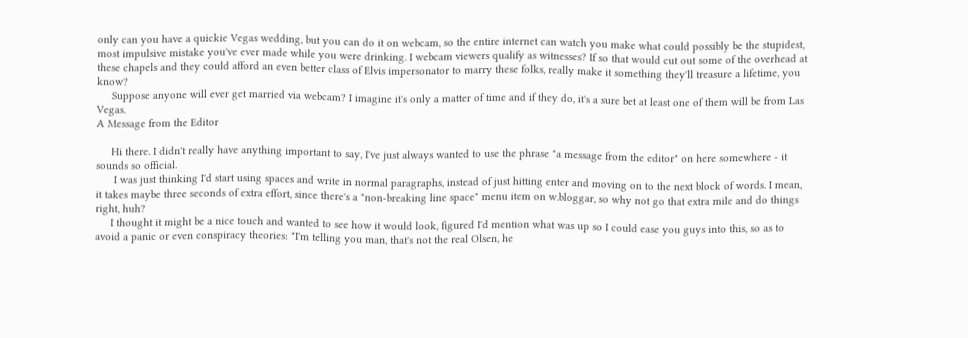only can you have a quickie Vegas wedding, but you can do it on webcam, so the entire internet can watch you make what could possibly be the stupidest, most impulsive mistake you've ever made while you were drinking. I webcam viewers qualify as witnesses? If so that would cut out some of the overhead at these chapels and they could afford an even better class of Elvis impersonator to marry these folks, really make it something they'll treasure a lifetime, you know?
     Suppose anyone will ever get married via webcam? I imagine it's only a matter of time and if they do, it's a sure bet at least one of them will be from Las Vegas.
A Message from the Editor

     Hi there. I didn't really have anything important to say, I've just always wanted to use the phrase "a message from the editor" on here somewhere - it sounds so official.
      I was just thinking I'd start using spaces and write in normal paragraphs, instead of just hitting enter and moving on to the next block of words. I mean, it takes maybe three seconds of extra effort, since there's a "non-breaking line space" menu item on w.bloggar, so why not go that extra mile and do things right, huh?
     I thought it might be a nice touch and wanted to see how it would look, figured I'd mention what was up so I could ease you guys into this, so as to avoid a panic or even conspiracy theories: "I'm telling you man, that's not the real Olsen, he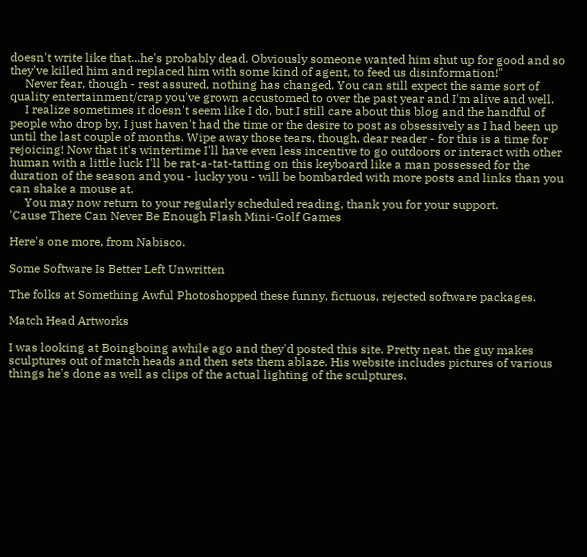doesn't write like that...he's probably dead. Obviously someone wanted him shut up for good and so they've killed him and replaced him with some kind of agent, to feed us disinformation!"
     Never fear, though - rest assured, nothing has changed. You can still expect the same sort of quality entertainment/crap you've grown accustomed to over the past year and I'm alive and well.
     I realize sometimes it doesn't seem like I do, but I still care about this blog and the handful of people who drop by, I just haven't had the time or the desire to post as obsessively as I had been up until the last couple of months. Wipe away those tears, though, dear reader - for this is a time for rejoicing! Now that it's wintertime I'll have even less incentive to go outdoors or interact with other human with a little luck I'll be rat-a-tat-tatting on this keyboard like a man possessed for the duration of the season and you - lucky you - will be bombarded with more posts and links than you can shake a mouse at.
     You may now return to your regularly scheduled reading, thank you for your support.
'Cause There Can Never Be Enough Flash Mini-Golf Games

Here's one more, from Nabisco.

Some Software Is Better Left Unwritten

The folks at Something Awful Photoshopped these funny, fictuous, rejected software packages.

Match Head Artworks

I was looking at Boingboing awhile ago and they'd posted this site. Pretty neat, the guy makes sculptures out of match heads and then sets them ablaze. His website includes pictures of various things he's done as well as clips of the actual lighting of the sculptures.